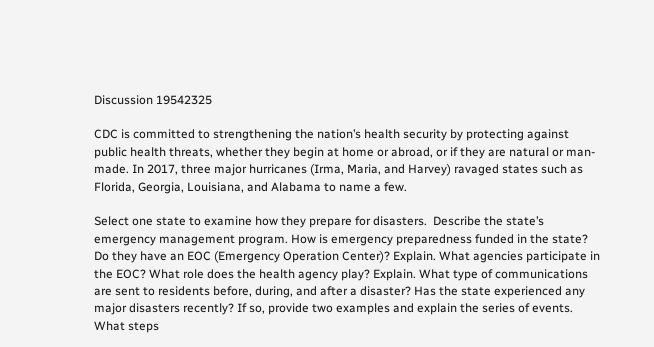Discussion 19542325

CDC is committed to strengthening the nation’s health security by protecting against public health threats, whether they begin at home or abroad, or if they are natural or man-made. In 2017, three major hurricanes (Irma, Maria, and Harvey) ravaged states such as Florida, Georgia, Louisiana, and Alabama to name a few.

Select one state to examine how they prepare for disasters.  Describe the state’s emergency management program. How is emergency preparedness funded in the state? Do they have an EOC (Emergency Operation Center)? Explain. What agencies participate in the EOC? What role does the health agency play? Explain. What type of communications are sent to residents before, during, and after a disaster? Has the state experienced any major disasters recently? If so, provide two examples and explain the series of events.   What steps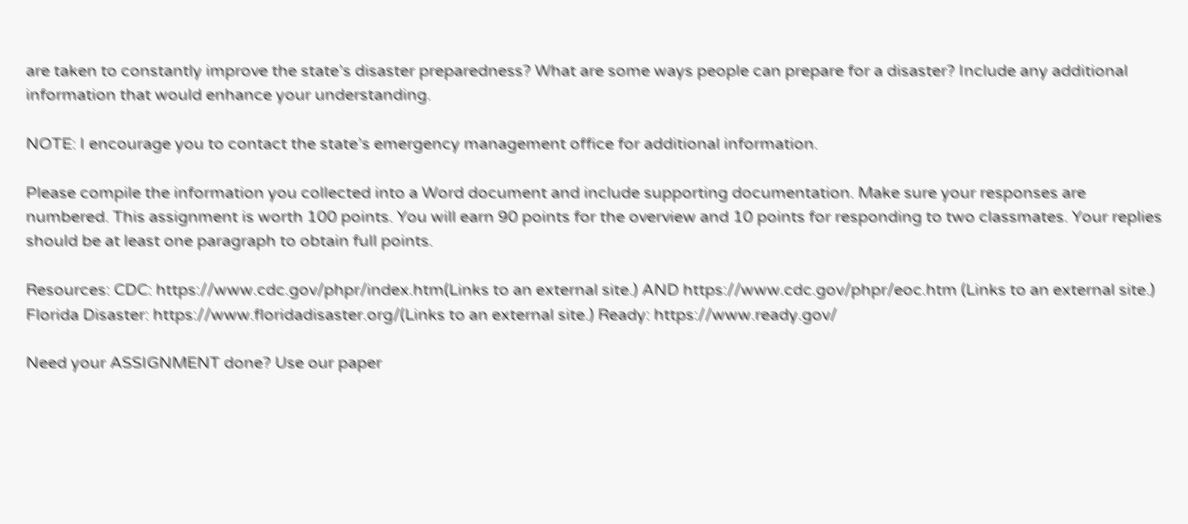are taken to constantly improve the state’s disaster preparedness? What are some ways people can prepare for a disaster? Include any additional information that would enhance your understanding.

NOTE: I encourage you to contact the state’s emergency management office for additional information.

Please compile the information you collected into a Word document and include supporting documentation. Make sure your responses are numbered. This assignment is worth 100 points. You will earn 90 points for the overview and 10 points for responding to two classmates. Your replies should be at least one paragraph to obtain full points.

Resources: CDC: https://www.cdc.gov/phpr/index.htm(Links to an external site.) AND https://www.cdc.gov/phpr/eoc.htm (Links to an external site.) Florida Disaster: https://www.floridadisaster.org/(Links to an external site.) Ready: https://www.ready.gov/

Need your ASSIGNMENT done? Use our paper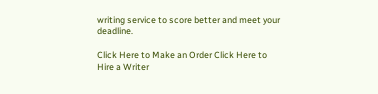writing service to score better and meet your deadline.

Click Here to Make an Order Click Here to Hire a Writer